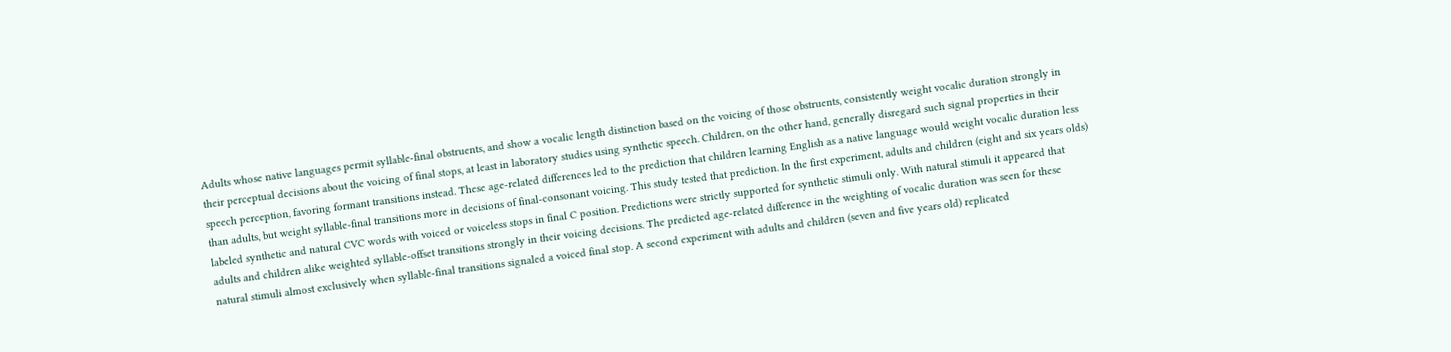Adults whose native languages permit syllable-final obstruents, and show a vocalic length distinction based on the voicing of those obstruents, consistently weight vocalic duration strongly in their perceptual decisions about the voicing of final stops, at least in laboratory studies using synthetic speech. Children, on the other hand, generally disregard such signal properties in their speech perception, favoring formant transitions instead. These age-related differences led to the prediction that children learning English as a native language would weight vocalic duration less than adults, but weight syllable-final transitions more in decisions of final-consonant voicing. This study tested that prediction. In the first experiment, adults and children (eight and six years olds) labeled synthetic and natural CVC words with voiced or voiceless stops in final C position. Predictions were strictly supported for synthetic stimuli only. With natural stimuli it appeared that adults and children alike weighted syllable-offset transitions strongly in their voicing decisions. The predicted age-related difference in the weighting of vocalic duration was seen for these natural stimuli almost exclusively when syllable-final transitions signaled a voiced final stop. A second experiment with adults and children (seven and five years old) replicated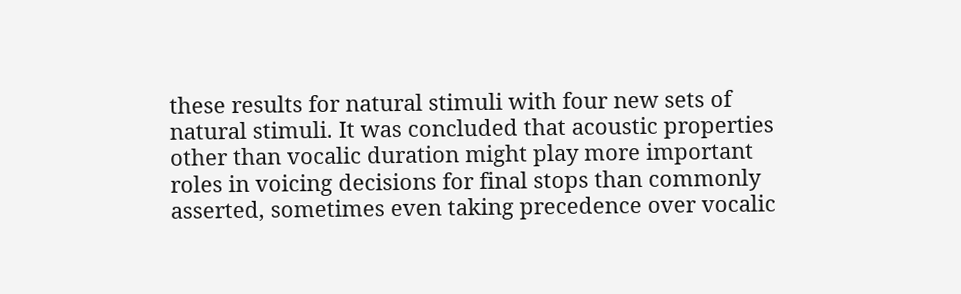these results for natural stimuli with four new sets of natural stimuli. It was concluded that acoustic properties other than vocalic duration might play more important roles in voicing decisions for final stops than commonly asserted, sometimes even taking precedence over vocalic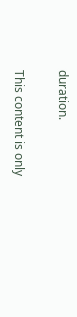duration.

This content is only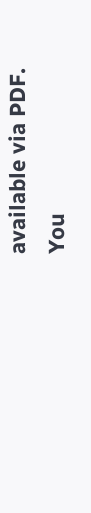available via PDF.
You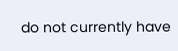do not currently have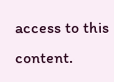access to this content.